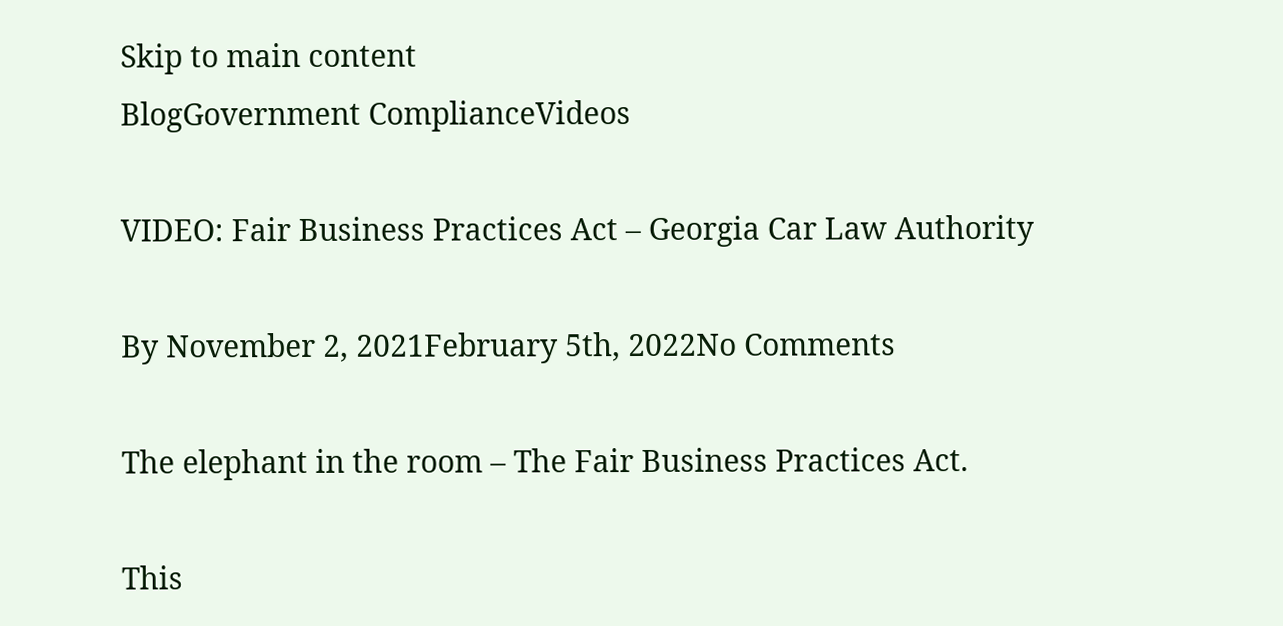Skip to main content
BlogGovernment ComplianceVideos

VIDEO: Fair Business Practices Act – Georgia Car Law Authority

By November 2, 2021February 5th, 2022No Comments

The elephant in the room – The Fair Business Practices Act.

This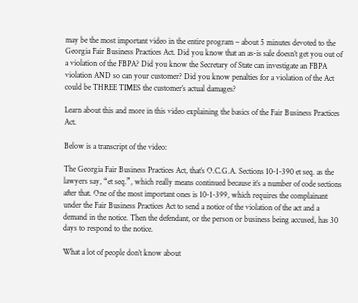may be the most important video in the entire program – about 5 minutes devoted to the Georgia Fair Business Practices Act. Did you know that an as-is sale doesn’t get you out of a violation of the FBPA? Did you know the Secretary of State can investigate an FBPA violation AND so can your customer? Did you know penalties for a violation of the Act could be THREE TIMES the customer’s actual damages?

Learn about this and more in this video explaining the basics of the Fair Business Practices Act.

Below is a transcript of the video:

The Georgia Fair Business Practices Act, that’s O.C.G.A. Sections 10-1-390 et seq. as the lawyers say, “et seq.”, which really means continued because it’s a number of code sections after that. One of the most important ones is 10-1-399, which requires the complainant under the Fair Business Practices Act to send a notice of the violation of the act and a demand in the notice. Then the defendant, or the person or business being accused, has 30 days to respond to the notice.

What a lot of people don’t know about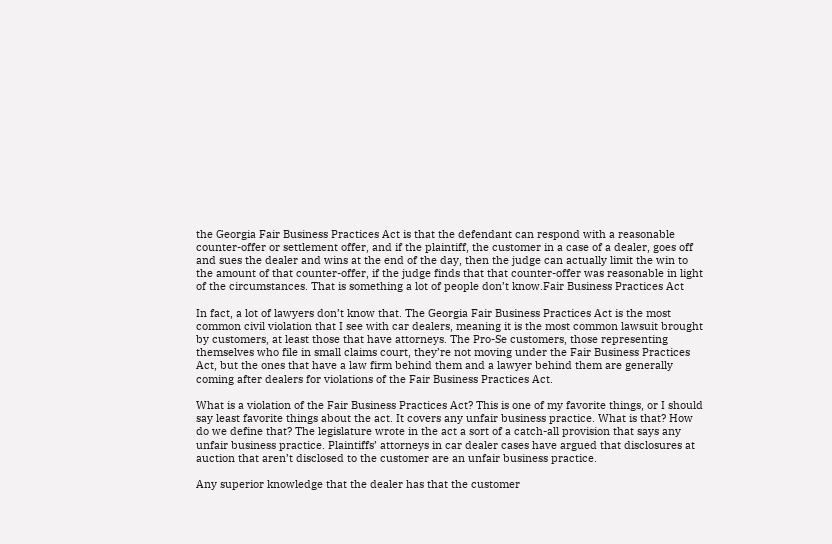the Georgia Fair Business Practices Act is that the defendant can respond with a reasonable counter-offer or settlement offer, and if the plaintiff, the customer in a case of a dealer, goes off and sues the dealer and wins at the end of the day, then the judge can actually limit the win to the amount of that counter-offer, if the judge finds that that counter-offer was reasonable in light of the circumstances. That is something a lot of people don’t know.Fair Business Practices Act

In fact, a lot of lawyers don’t know that. The Georgia Fair Business Practices Act is the most common civil violation that I see with car dealers, meaning it is the most common lawsuit brought by customers, at least those that have attorneys. The Pro-Se customers, those representing themselves who file in small claims court, they’re not moving under the Fair Business Practices Act, but the ones that have a law firm behind them and a lawyer behind them are generally coming after dealers for violations of the Fair Business Practices Act.

What is a violation of the Fair Business Practices Act? This is one of my favorite things, or I should say least favorite things about the act. It covers any unfair business practice. What is that? How do we define that? The legislature wrote in the act a sort of a catch-all provision that says any unfair business practice. Plaintiffs’ attorneys in car dealer cases have argued that disclosures at auction that aren’t disclosed to the customer are an unfair business practice.

Any superior knowledge that the dealer has that the customer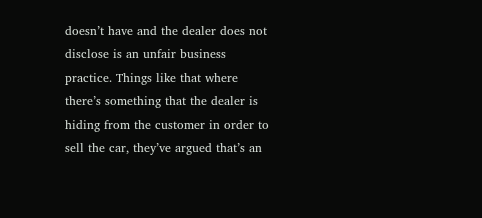doesn’t have and the dealer does not disclose is an unfair business practice. Things like that where there’s something that the dealer is hiding from the customer in order to sell the car, they’ve argued that’s an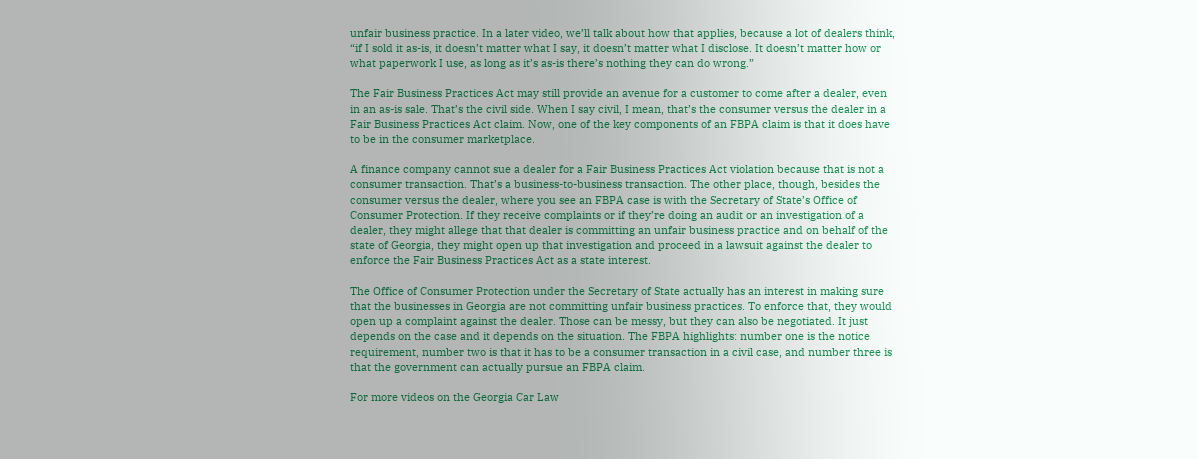unfair business practice. In a later video, we’ll talk about how that applies, because a lot of dealers think, “if I sold it as-is, it doesn’t matter what I say, it doesn’t matter what I disclose. It doesn’t matter how or what paperwork I use, as long as it’s as-is there’s nothing they can do wrong.”

The Fair Business Practices Act may still provide an avenue for a customer to come after a dealer, even in an as-is sale. That’s the civil side. When I say civil, I mean, that’s the consumer versus the dealer in a Fair Business Practices Act claim. Now, one of the key components of an FBPA claim is that it does have to be in the consumer marketplace.

A finance company cannot sue a dealer for a Fair Business Practices Act violation because that is not a consumer transaction. That’s a business-to-business transaction. The other place, though, besides the consumer versus the dealer, where you see an FBPA case is with the Secretary of State’s Office of Consumer Protection. If they receive complaints or if they’re doing an audit or an investigation of a dealer, they might allege that that dealer is committing an unfair business practice and on behalf of the state of Georgia, they might open up that investigation and proceed in a lawsuit against the dealer to enforce the Fair Business Practices Act as a state interest.

The Office of Consumer Protection under the Secretary of State actually has an interest in making sure that the businesses in Georgia are not committing unfair business practices. To enforce that, they would open up a complaint against the dealer. Those can be messy, but they can also be negotiated. It just depends on the case and it depends on the situation. The FBPA highlights: number one is the notice requirement, number two is that it has to be a consumer transaction in a civil case, and number three is that the government can actually pursue an FBPA claim.

For more videos on the Georgia Car Law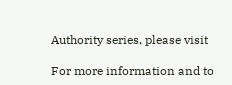Authority series, please visit

For more information and to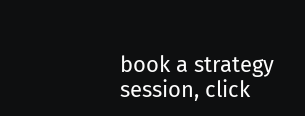book a strategy session, click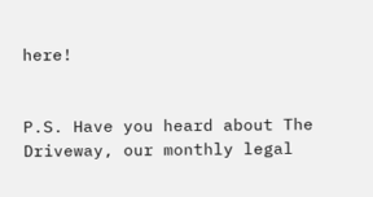here!


P.S. Have you heard about The Driveway, our monthly legal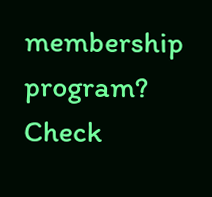membership program? Check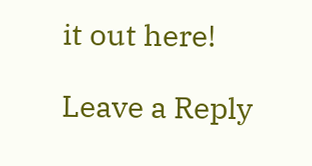it out here!

Leave a Reply